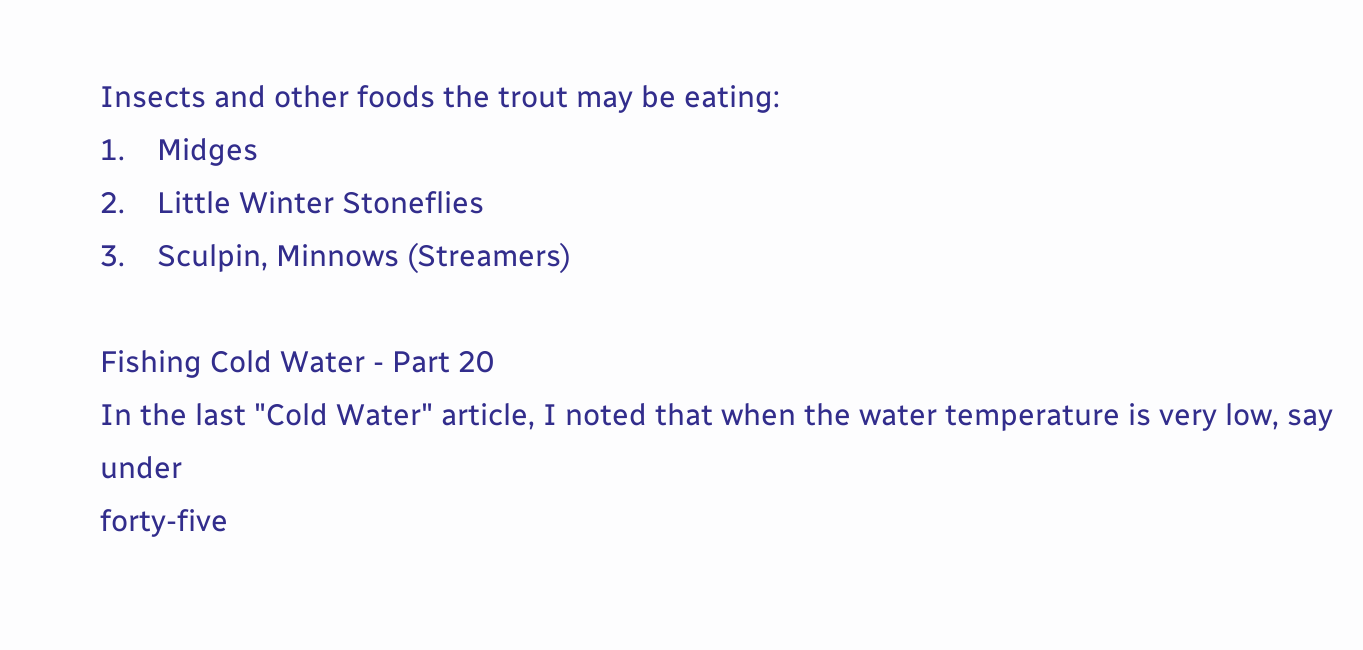Insects and other foods the trout may be eating:
1.    Midges
2.    Little Winter Stoneflies
3.    Sculpin, Minnows (Streamers)

Fishing Cold Water - Part 20
In the last "Cold Water" article, I noted that when the water temperature is very low, say under
forty-five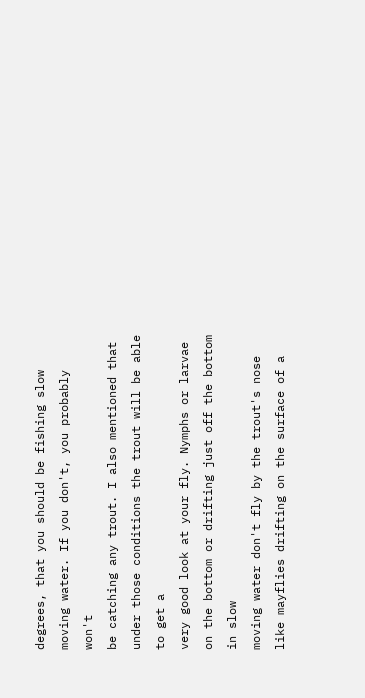degrees, that you should be fishing slow moving water. If you don't, you probably won't
be catching any trout. I also mentioned that under those conditions the trout will be able to get a
very good look at your fly. Nymphs or larvae on the bottom or drifting just off the bottom in slow
moving water don't fly by the trout's nose like mayflies drifting on the surface of a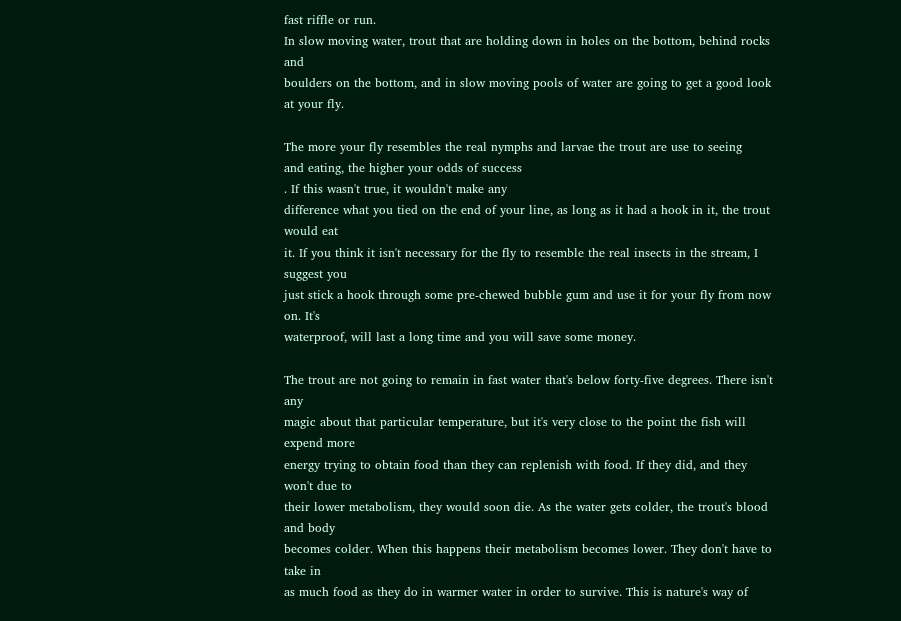fast riffle or run.
In slow moving water, trout that are holding down in holes on the bottom, behind rocks and
boulders on the bottom, and in slow moving pools of water are going to get a good look at your fly.

The more your fly resembles the real nymphs and larvae the trout are use to seeing
and eating, the higher your odds of success
. If this wasn't true, it wouldn't make any
difference what you tied on the end of your line, as long as it had a hook in it, the trout would eat
it. If you think it isn't necessary for the fly to resemble the real insects in the stream, I suggest you
just stick a hook through some pre-chewed bubble gum and use it for your fly from now on. It's
waterproof, will last a long time and you will save some money.

The trout are not going to remain in fast water that's below forty-five degrees. There isn't any
magic about that particular temperature, but it's very close to the point the fish will expend more
energy trying to obtain food than they can replenish with food. If they did, and they won't due to
their lower metabolism, they would soon die. As the water gets colder, the trout's blood and body
becomes colder. When this happens their metabolism becomes lower. They don't have to take in
as much food as they do in warmer water in order to survive. This is nature's way of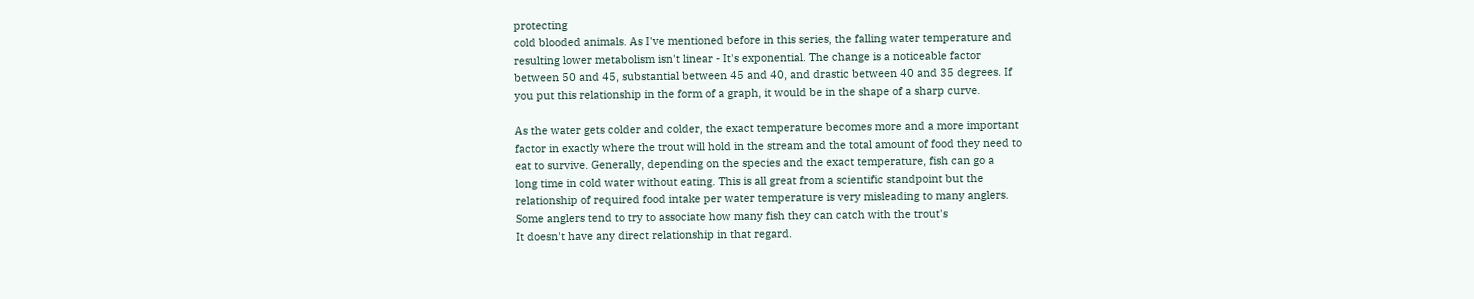protecting
cold blooded animals. As I've mentioned before in this series, the falling water temperature and
resulting lower metabolism isn't linear - It's exponential. The change is a noticeable factor
between 50 and 45, substantial between 45 and 40, and drastic between 40 and 35 degrees. If
you put this relationship in the form of a graph, it would be in the shape of a sharp curve.

As the water gets colder and colder, the exact temperature becomes more and a more important
factor in exactly where the trout will hold in the stream and the total amount of food they need to
eat to survive. Generally, depending on the species and the exact temperature, fish can go a
long time in cold water without eating. This is all great from a scientific standpoint but the
relationship of required food intake per water temperature is very misleading to many anglers.
Some anglers tend to try to associate how many fish they can catch with the trout's
It doesn't have any direct relationship in that regard.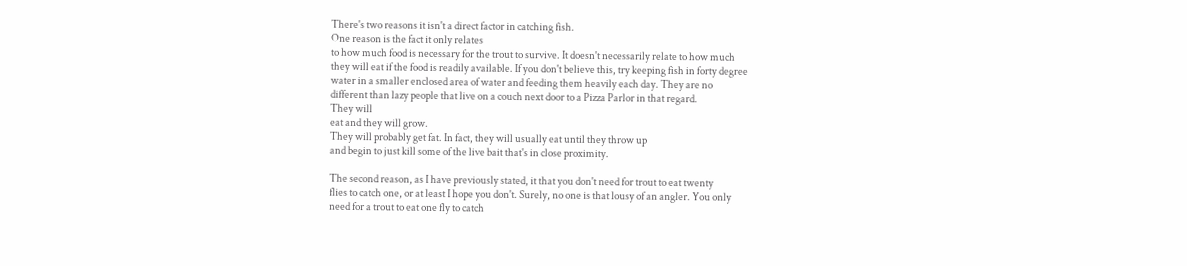There's two reasons it isn't a direct factor in catching fish.
One reason is the fact it only relates
to how much food is necessary for the trout to survive. It doesn't necessarily relate to how much
they will eat if the food is readily available. If you don't believe this, try keeping fish in forty degree
water in a smaller enclosed area of water and feeding them heavily each day. They are no
different than lazy people that live on a couch next door to a Pizza Parlor in that regard.
They will
eat and they will grow.
They will probably get fat. In fact, they will usually eat until they throw up
and begin to just kill some of the live bait that's in close proximity.

The second reason, as I have previously stated, it that you don't need for trout to eat twenty
flies to catch one, or at least I hope you don't. Surely, no one is that lousy of an angler. You only
need for a trout to eat one fly to catch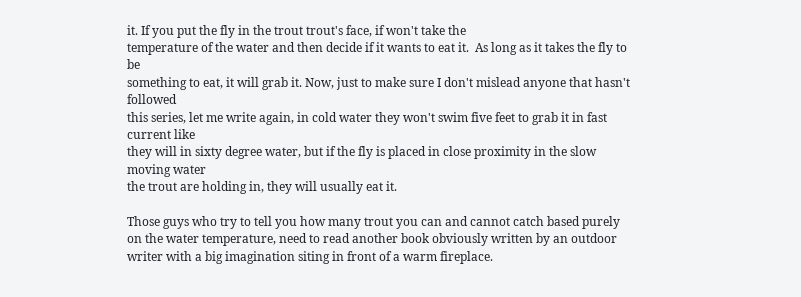it. If you put the fly in the trout trout's face, if won't take the
temperature of the water and then decide if it wants to eat it.  As long as it takes the fly to be
something to eat, it will grab it. Now, just to make sure I don't mislead anyone that hasn't followed
this series, let me write again, in cold water they won't swim five feet to grab it in fast current like
they will in sixty degree water, but if the fly is placed in close proximity in the slow moving water
the trout are holding in, they will usually eat it.

Those guys who try to tell you how many trout you can and cannot catch based purely
on the water temperature, need to read another book obviously written by an outdoor
writer with a big imagination siting in front of a warm fireplace.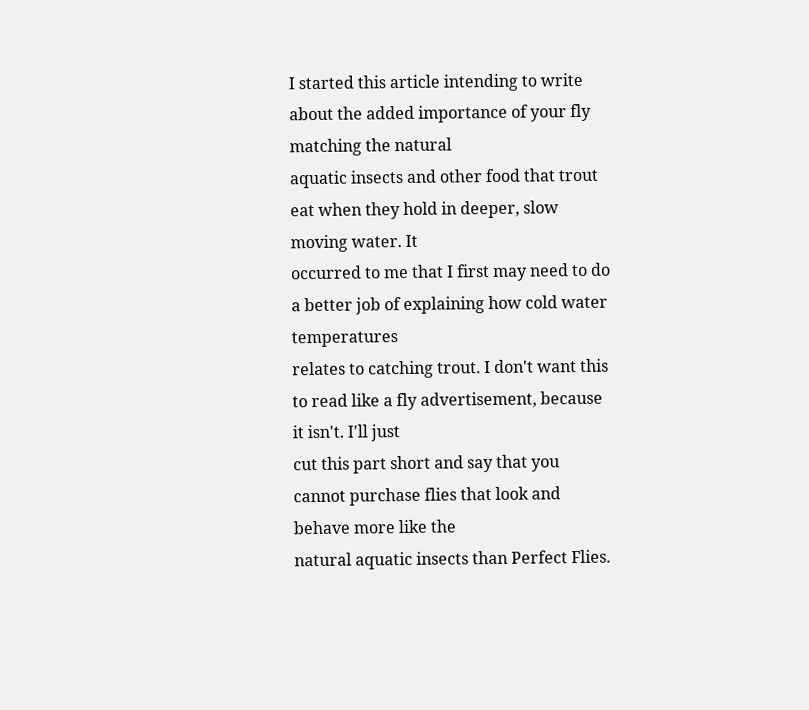I started this article intending to write about the added importance of your fly matching the natural
aquatic insects and other food that trout eat when they hold in deeper, slow moving water. It
occurred to me that I first may need to do a better job of explaining how cold water temperatures
relates to catching trout. I don't want this to read like a fly advertisement, because it isn't. I'll just
cut this part short and say that you cannot purchase flies that look and behave more like the
natural aquatic insects than Perfect Flies.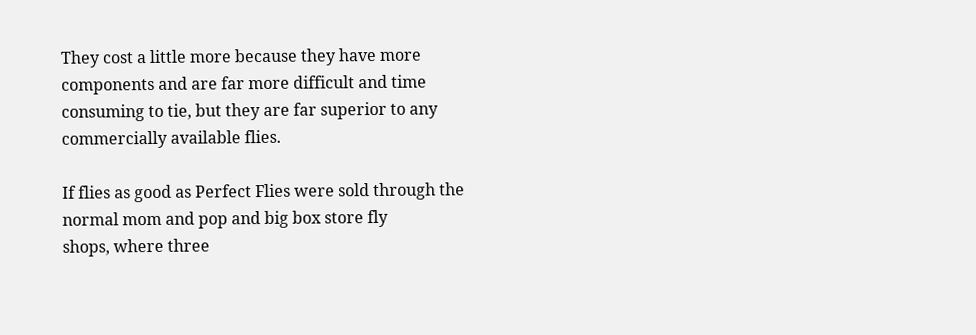They cost a little more because they have more
components and are far more difficult and time consuming to tie, but they are far superior to any
commercially available flies.

If flies as good as Perfect Flies were sold through the normal mom and pop and big box store fly
shops, where three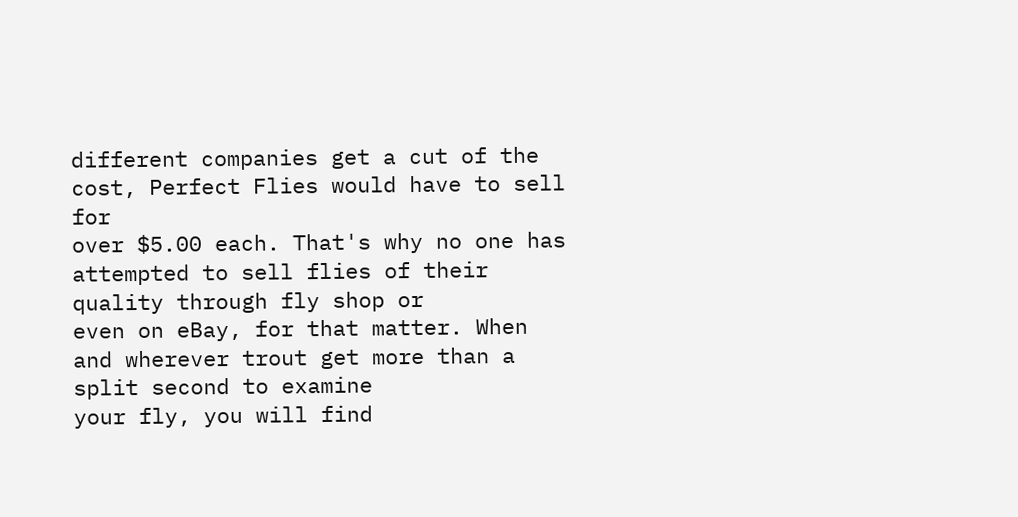different companies get a cut of the cost, Perfect Flies would have to sell for
over $5.00 each. That's why no one has attempted to sell flies of their quality through fly shop or
even on eBay, for that matter. When and wherever trout get more than a split second to examine
your fly, you will find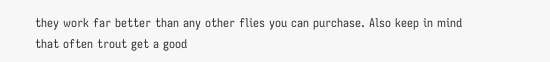they work far better than any other flies you can purchase. Also keep in mind
that often trout get a good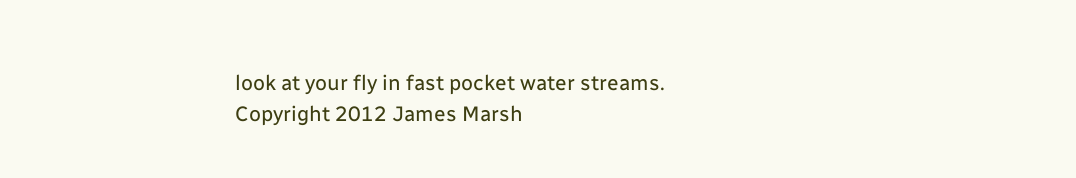look at your fly in fast pocket water streams.
Copyright 2012 James Marsh